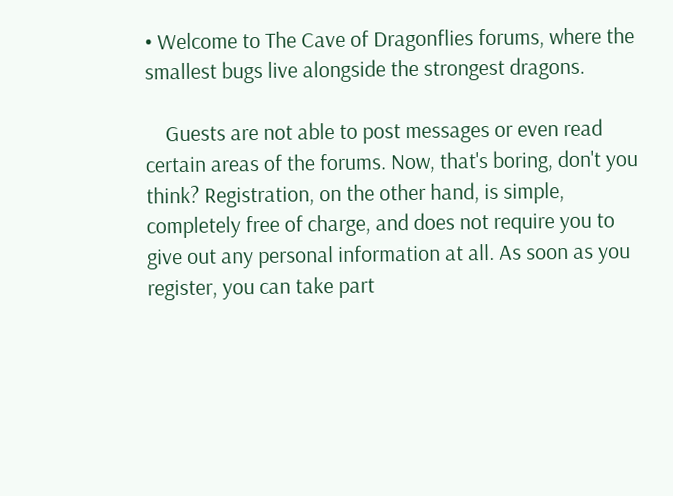• Welcome to The Cave of Dragonflies forums, where the smallest bugs live alongside the strongest dragons.

    Guests are not able to post messages or even read certain areas of the forums. Now, that's boring, don't you think? Registration, on the other hand, is simple, completely free of charge, and does not require you to give out any personal information at all. As soon as you register, you can take part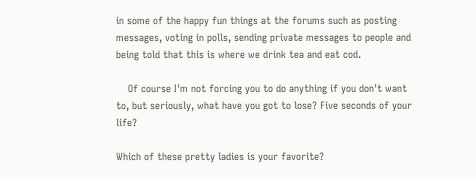in some of the happy fun things at the forums such as posting messages, voting in polls, sending private messages to people and being told that this is where we drink tea and eat cod.

    Of course I'm not forcing you to do anything if you don't want to, but seriously, what have you got to lose? Five seconds of your life?

Which of these pretty ladies is your favorite?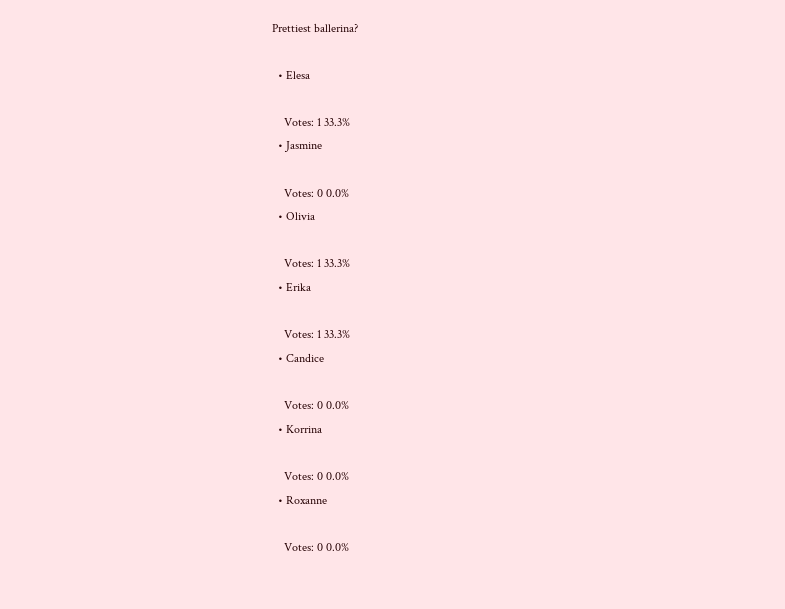Prettiest ballerina?

  • Elesa

    Votes: 1 33.3%
  • Jasmine

    Votes: 0 0.0%
  • Olivia

    Votes: 1 33.3%
  • Erika

    Votes: 1 33.3%
  • Candice

    Votes: 0 0.0%
  • Korrina

    Votes: 0 0.0%
  • Roxanne

    Votes: 0 0.0%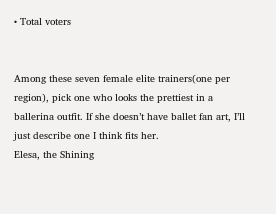• Total voters


Among these seven female elite trainers(one per region), pick one who looks the prettiest in a ballerina outfit. If she doesn’t have ballet fan art, I’ll just describe one I think fits her.
Elesa, the Shining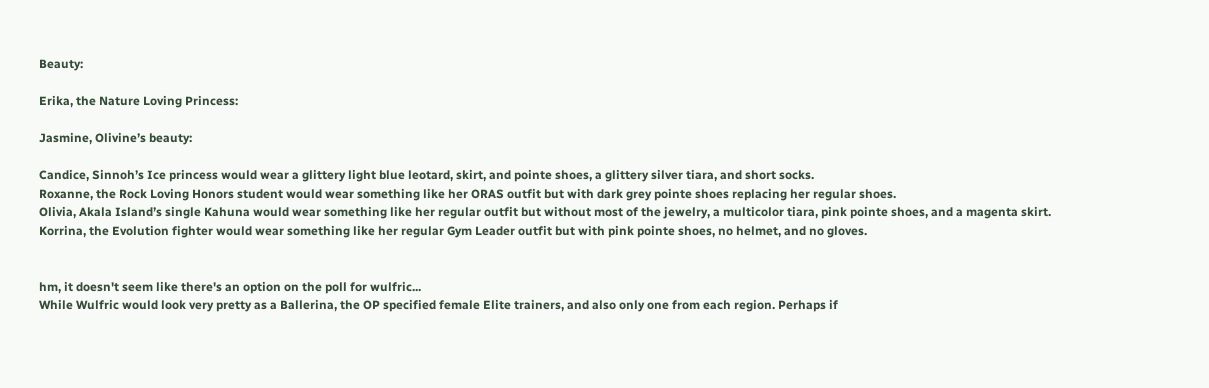Beauty:

Erika, the Nature Loving Princess:

Jasmine, Olivine’s beauty:

Candice, Sinnoh’s Ice princess would wear a glittery light blue leotard, skirt, and pointe shoes, a glittery silver tiara, and short socks.
Roxanne, the Rock Loving Honors student would wear something like her ORAS outfit but with dark grey pointe shoes replacing her regular shoes.
Olivia, Akala Island’s single Kahuna would wear something like her regular outfit but without most of the jewelry, a multicolor tiara, pink pointe shoes, and a magenta skirt.
Korrina, the Evolution fighter would wear something like her regular Gym Leader outfit but with pink pointe shoes, no helmet, and no gloves.


hm, it doesn't seem like there's an option on the poll for wulfric...
While Wulfric would look very pretty as a Ballerina, the OP specified female Elite trainers, and also only one from each region. Perhaps if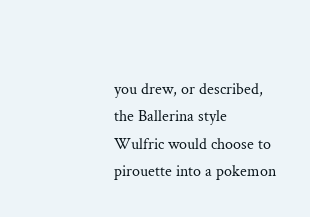you drew, or described, the Ballerina style Wulfric would choose to pirouette into a pokemon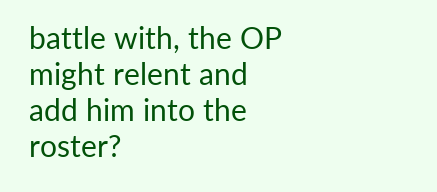battle with, the OP might relent and add him into the roster?